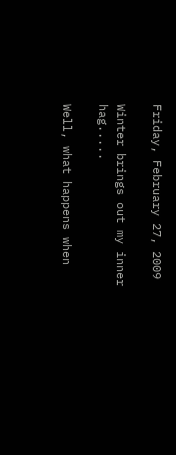Friday, February 27, 2009

Winter brings out my inner hag.....

Well, what happens when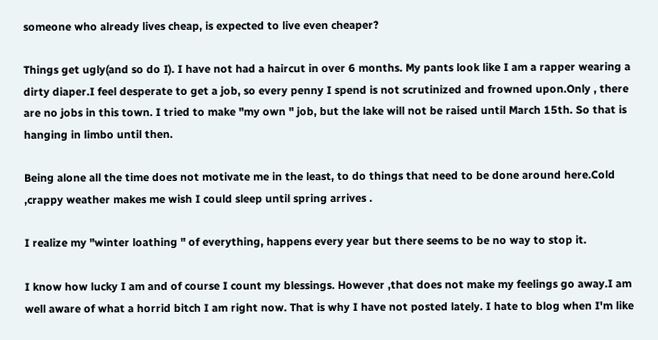someone who already lives cheap, is expected to live even cheaper?

Things get ugly(and so do I). I have not had a haircut in over 6 months. My pants look like I am a rapper wearing a dirty diaper.I feel desperate to get a job, so every penny I spend is not scrutinized and frowned upon.Only , there are no jobs in this town. I tried to make "my own " job, but the lake will not be raised until March 15th. So that is hanging in limbo until then.

Being alone all the time does not motivate me in the least, to do things that need to be done around here.Cold ,crappy weather makes me wish I could sleep until spring arrives .

I realize my "winter loathing " of everything, happens every year but there seems to be no way to stop it.

I know how lucky I am and of course I count my blessings. However ,that does not make my feelings go away.I am well aware of what a horrid bitch I am right now. That is why I have not posted lately. I hate to blog when I'm like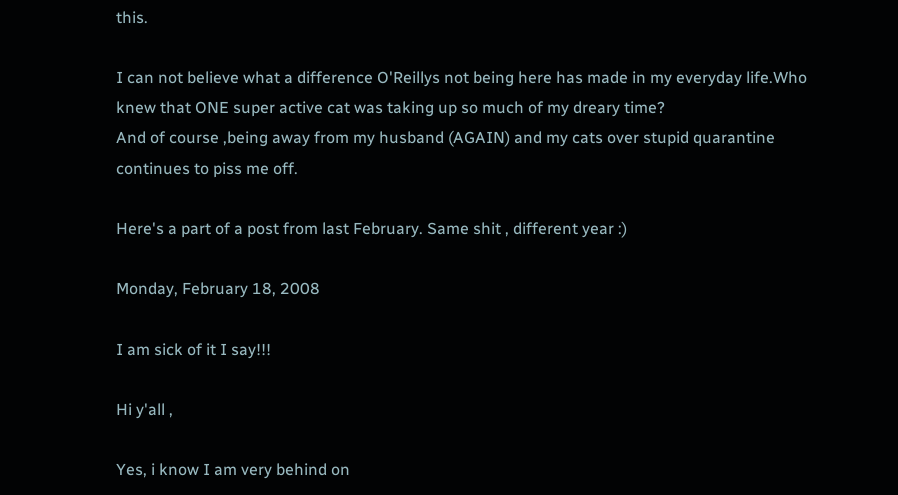this.

I can not believe what a difference O'Reillys not being here has made in my everyday life.Who knew that ONE super active cat was taking up so much of my dreary time?
And of course ,being away from my husband (AGAIN) and my cats over stupid quarantine continues to piss me off.

Here's a part of a post from last February. Same shit , different year :)

Monday, February 18, 2008

I am sick of it I say!!!

Hi y'all ,

Yes, i know I am very behind on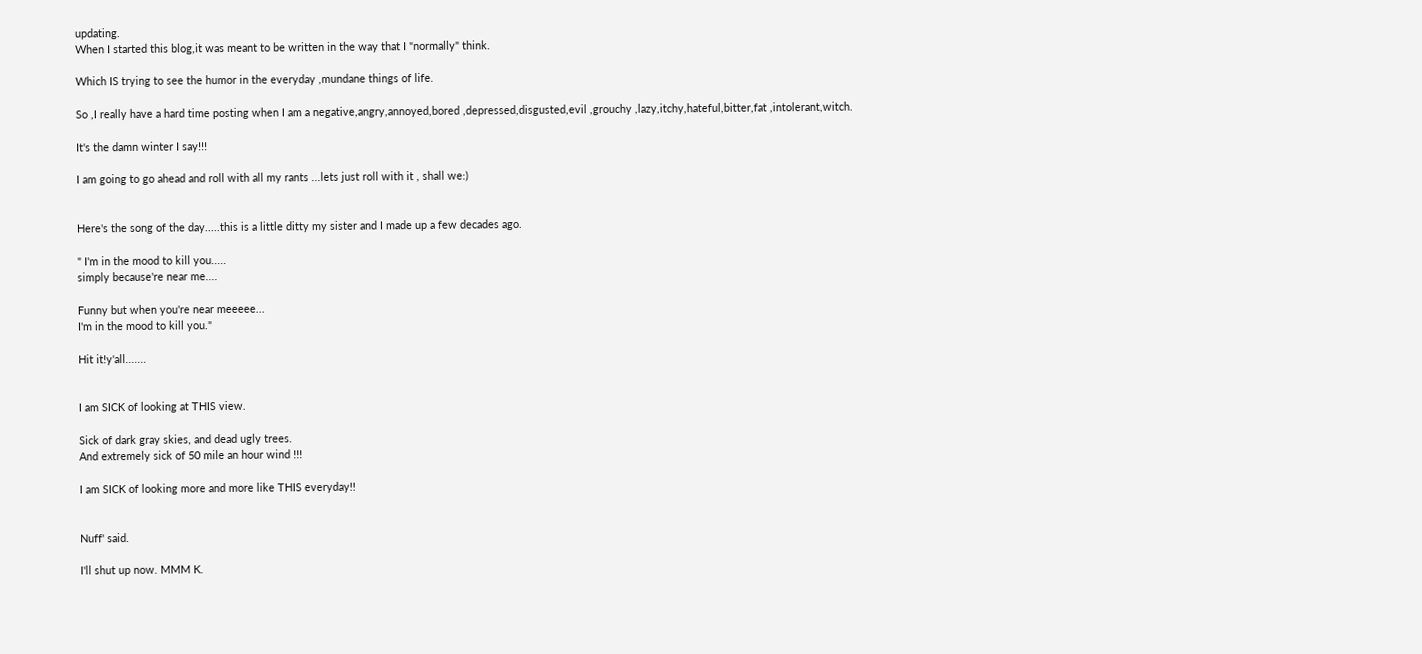updating.
When I started this blog,it was meant to be written in the way that I "normally" think.

Which IS trying to see the humor in the everyday ,mundane things of life.

So ,I really have a hard time posting when I am a negative,angry,annoyed,bored ,depressed,disgusted,evil ,grouchy ,lazy,itchy,hateful,bitter,fat ,intolerant,witch.

It's the damn winter I say!!!

I am going to go ahead and roll with all my rants ...lets just roll with it , shall we:)


Here's the song of the day.....this is a little ditty my sister and I made up a few decades ago.

" I'm in the mood to kill you.....
simply because're near me....

Funny but when you're near meeeee...
I'm in the mood to kill you."

Hit it!y'all.......


I am SICK of looking at THIS view.

Sick of dark gray skies, and dead ugly trees.
And extremely sick of 50 mile an hour wind !!!

I am SICK of looking more and more like THIS everyday!!


Nuff' said.

I'll shut up now. MMM K.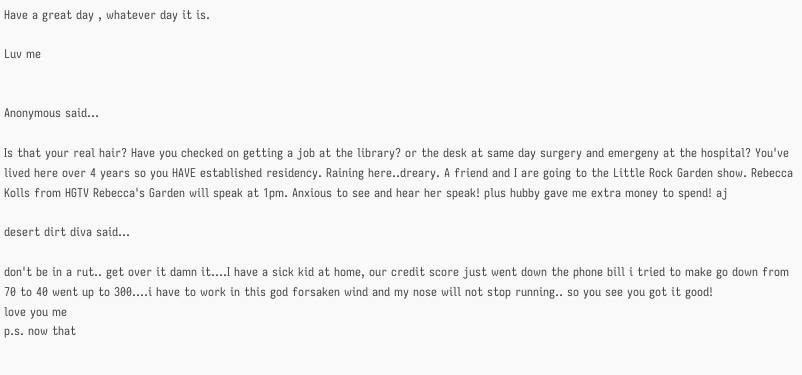Have a great day , whatever day it is.

Luv me


Anonymous said...

Is that your real hair? Have you checked on getting a job at the library? or the desk at same day surgery and emergeny at the hospital? You've lived here over 4 years so you HAVE established residency. Raining here..dreary. A friend and I are going to the Little Rock Garden show. Rebecca Kolls from HGTV Rebecca's Garden will speak at 1pm. Anxious to see and hear her speak! plus hubby gave me extra money to spend! aj

desert dirt diva said...

don't be in a rut.. get over it damn it....I have a sick kid at home, our credit score just went down the phone bill i tried to make go down from 70 to 40 went up to 300....i have to work in this god forsaken wind and my nose will not stop running.. so you see you got it good!
love you me
p.s. now that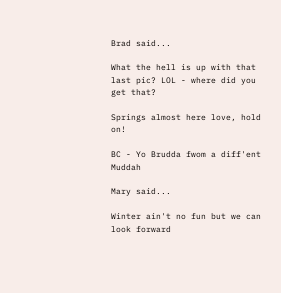Brad said...

What the hell is up with that last pic? LOL - where did you get that?

Springs almost here love, hold on!

BC - Yo Brudda fwom a diff'ent Muddah

Mary said...

Winter ain't no fun but we can look forward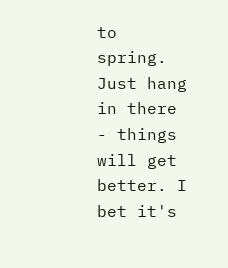to spring. Just hang in there - things will get better. I bet it's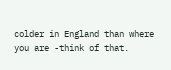colder in England than where you are -think of that.